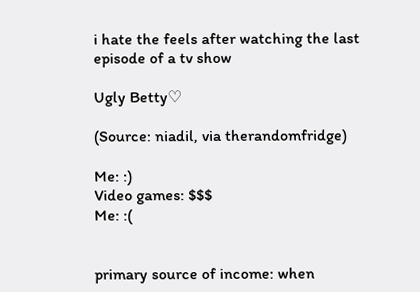i hate the feels after watching the last episode of a tv show

Ugly Betty♡

(Source: niadil, via therandomfridge)

Me: :)
Video games: $$$
Me: :(


primary source of income: when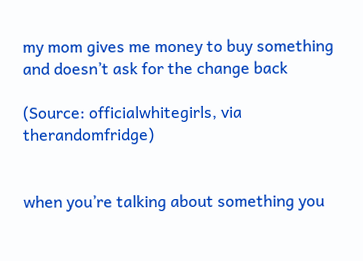my mom gives me money to buy something and doesn’t ask for the change back

(Source: officialwhitegirls, via therandomfridge)


when you’re talking about something you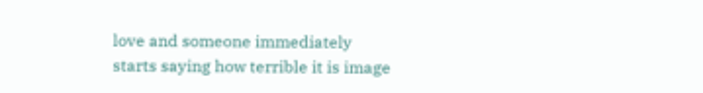love and someone immediately starts saying how terrible it is image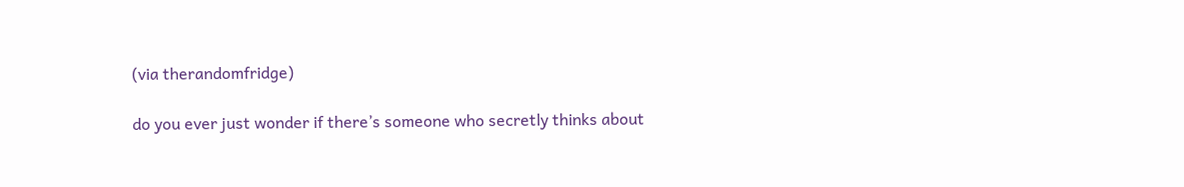(via therandomfridge)

do you ever just wonder if there’s someone who secretly thinks about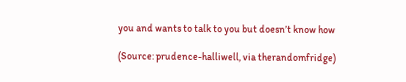you and wants to talk to you but doesn’t know how

(Source: prudence-halliwell, via therandomfridge)